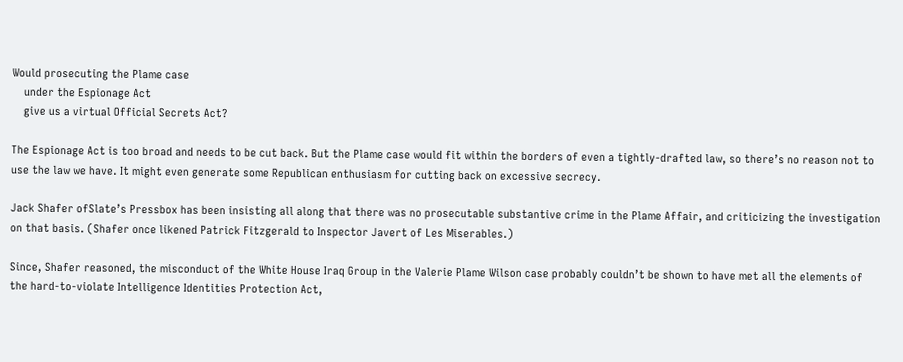Would prosecuting the Plame case
    under the Espionage Act
    give us a virtual Official Secrets Act?

The Espionage Act is too broad and needs to be cut back. But the Plame case would fit within the borders of even a tightly-drafted law, so there’s no reason not to use the law we have. It might even generate some Republican enthusiasm for cutting back on excessive secrecy.

Jack Shafer ofSlate’s Pressbox has been insisting all along that there was no prosecutable substantive crime in the Plame Affair, and criticizing the investigation on that basis. (Shafer once likened Patrick Fitzgerald to Inspector Javert of Les Miserables.)

Since, Shafer reasoned, the misconduct of the White House Iraq Group in the Valerie Plame Wilson case probably couldn’t be shown to have met all the elements of the hard-to-violate Intelligence Identities Protection Act,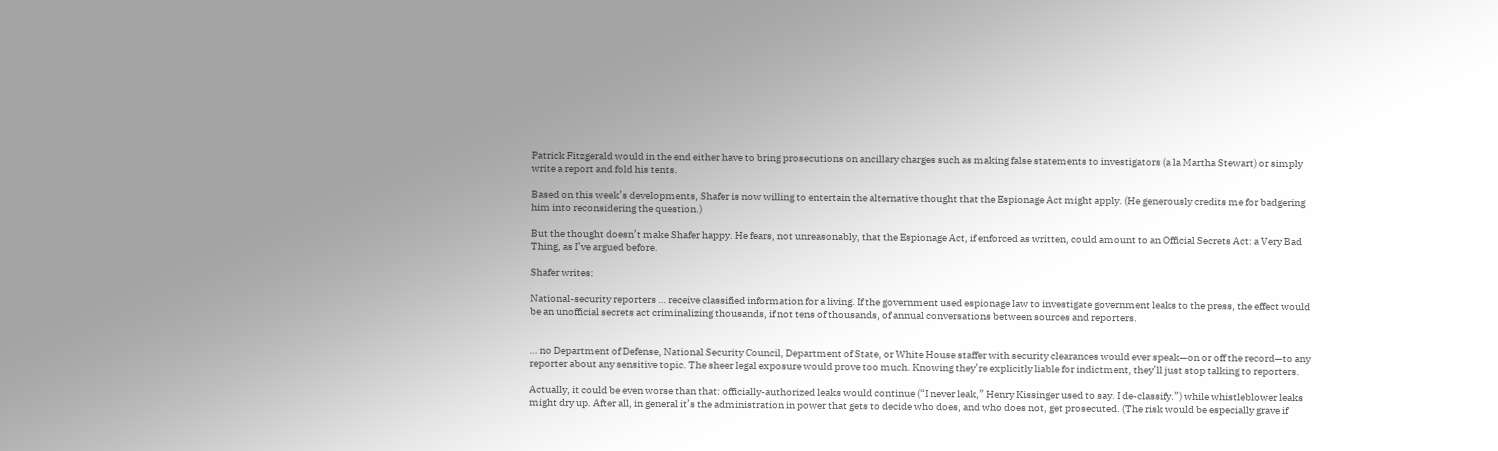Patrick Fitzgerald would in the end either have to bring prosecutions on ancillary charges such as making false statements to investigators (a la Martha Stewart) or simply write a report and fold his tents.

Based on this week’s developments, Shafer is now willing to entertain the alternative thought that the Espionage Act might apply. (He generously credits me for badgering him into reconsidering the question.)

But the thought doesn’t make Shafer happy. He fears, not unreasonably, that the Espionage Act, if enforced as written, could amount to an Official Secrets Act: a Very Bad Thing, as I’ve argued before.

Shafer writes:

National-security reporters … receive classified information for a living. If the government used espionage law to investigate government leaks to the press, the effect would be an unofficial secrets act criminalizing thousands, if not tens of thousands, of annual conversations between sources and reporters.


… no Department of Defense, National Security Council, Department of State, or White House staffer with security clearances would ever speak—on or off the record—to any reporter about any sensitive topic. The sheer legal exposure would prove too much. Knowing they’re explicitly liable for indictment, they’ll just stop talking to reporters.

Actually, it could be even worse than that: officially-authorized leaks would continue (“I never leak,” Henry Kissinger used to say. I de-classify.”) while whistleblower leaks might dry up. After all, in general it’s the administration in power that gets to decide who does, and who does not, get prosecuted. (The risk would be especially grave if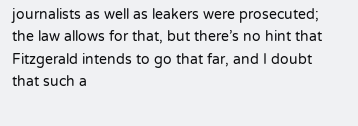journalists as well as leakers were prosecuted; the law allows for that, but there’s no hint that Fitzgerald intends to go that far, and I doubt that such a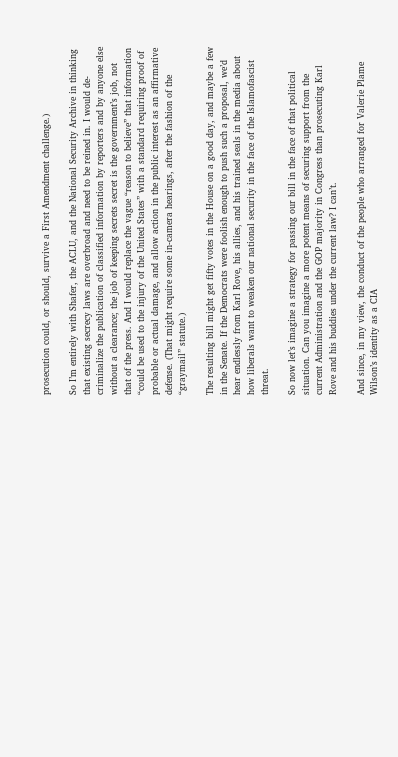prosecution could, or should, survive a First Amendment challenge.)

So I’m entirely with Shafer, the ACLU, and the National Security Archive in thinking that existing secrecy laws are overbroad and need to be reined in. I would de-criminalize the publication of classified information by reporters and by anyone else without a clearance; the job of keeping secrets secret is the government’s job, not that of the press. And I would replace the vague “reason to believe” that information “could be used to the injury of the United States” with a standard requiring proof of probable or actual damage, and allow action in the public interest as an affirmative defense. (That might require some in-camera hearings, after the fashion of the “graymail” statute.)

The resulting bill might get fifty votes in the House on a good day, and maybe a few in the Senate. If the Democrats were foolish enough to push such a proposal, we’d hear endlessly from Karl Rove, his allies, and his trained seals in the media about how liberals want to weaken our national security in the face of the Islamofascist threat.

So now let’s imagine a strategy for passing our bill in the face of that political situation. Can you imagine a more potent means of securing support from the current Administration and the GOP majority in Congress than prosecuting Karl Rove and his buddies under the current law? I can’t.

And since, in my view, the conduct of the people who arranged for Valerie Plame Wilson’s identity as a CIA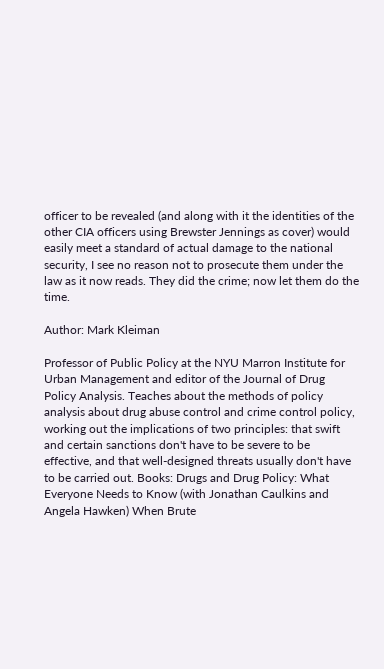officer to be revealed (and along with it the identities of the other CIA officers using Brewster Jennings as cover) would easily meet a standard of actual damage to the national security, I see no reason not to prosecute them under the law as it now reads. They did the crime; now let them do the time.

Author: Mark Kleiman

Professor of Public Policy at the NYU Marron Institute for Urban Management and editor of the Journal of Drug Policy Analysis. Teaches about the methods of policy analysis about drug abuse control and crime control policy, working out the implications of two principles: that swift and certain sanctions don't have to be severe to be effective, and that well-designed threats usually don't have to be carried out. Books: Drugs and Drug Policy: What Everyone Needs to Know (with Jonathan Caulkins and Angela Hawken) When Brute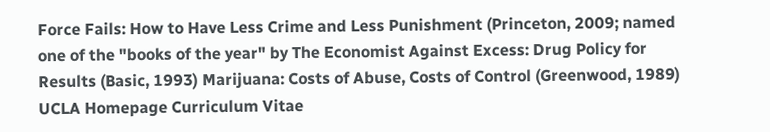Force Fails: How to Have Less Crime and Less Punishment (Princeton, 2009; named one of the "books of the year" by The Economist Against Excess: Drug Policy for Results (Basic, 1993) Marijuana: Costs of Abuse, Costs of Control (Greenwood, 1989) UCLA Homepage Curriculum Vitae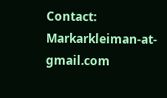Contact: Markarkleiman-at-gmail.com